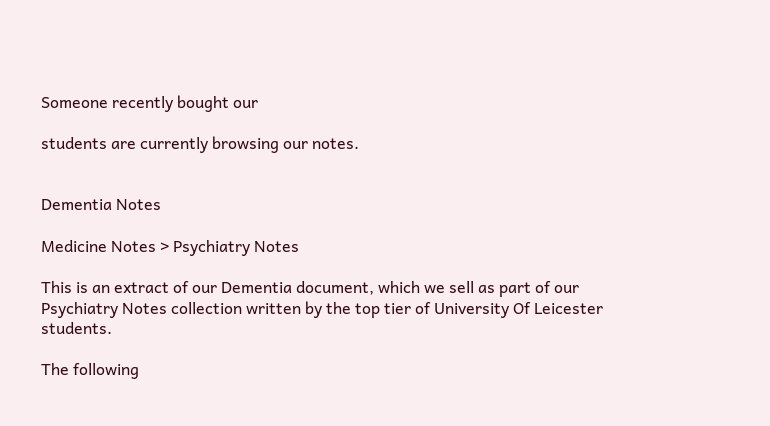Someone recently bought our

students are currently browsing our notes.


Dementia Notes

Medicine Notes > Psychiatry Notes

This is an extract of our Dementia document, which we sell as part of our Psychiatry Notes collection written by the top tier of University Of Leicester students.

The following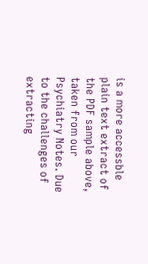is a more accessble plain text extract of the PDF sample above, taken from our Psychiatry Notes. Due to the challenges of extracting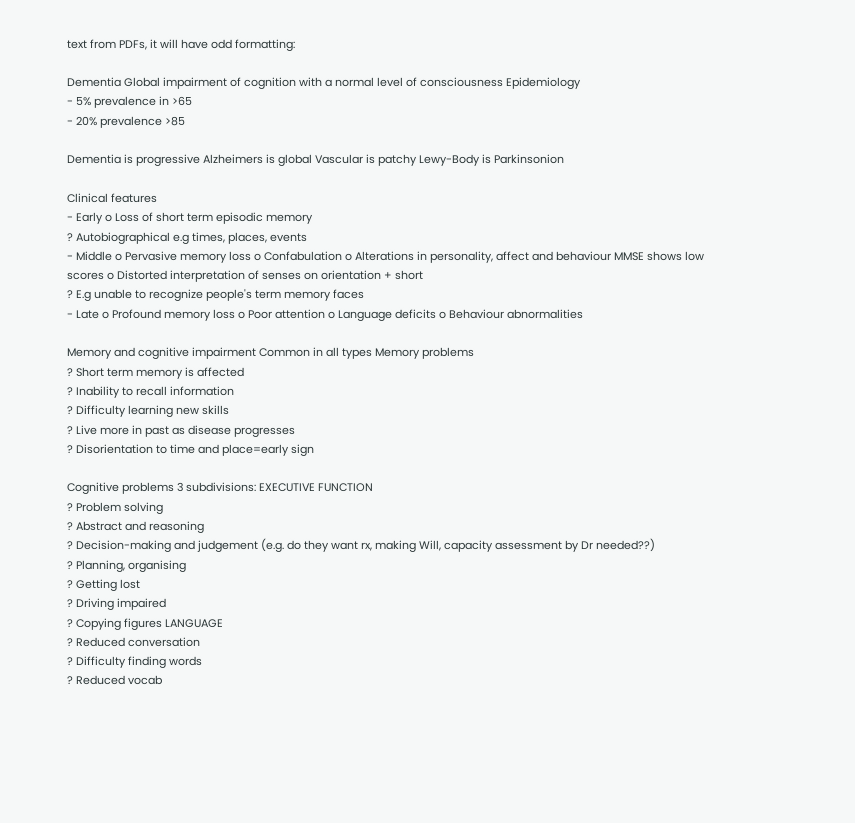text from PDFs, it will have odd formatting:

Dementia Global impairment of cognition with a normal level of consciousness Epidemiology
- 5% prevalence in >65
- 20% prevalence >85

Dementia is progressive Alzheimers is global Vascular is patchy Lewy-Body is Parkinsonion

Clinical features
- Early o Loss of short term episodic memory
? Autobiographical e.g times, places, events
- Middle o Pervasive memory loss o Confabulation o Alterations in personality, affect and behaviour MMSE shows low scores o Distorted interpretation of senses on orientation + short
? E.g unable to recognize people's term memory faces
- Late o Profound memory loss o Poor attention o Language deficits o Behaviour abnormalities

Memory and cognitive impairment Common in all types Memory problems
? Short term memory is affected
? Inability to recall information
? Difficulty learning new skills
? Live more in past as disease progresses
? Disorientation to time and place=early sign

Cognitive problems 3 subdivisions: EXECUTIVE FUNCTION
? Problem solving
? Abstract and reasoning
? Decision-making and judgement (e.g. do they want rx, making Will, capacity assessment by Dr needed??)
? Planning, organising
? Getting lost
? Driving impaired
? Copying figures LANGUAGE
? Reduced conversation
? Difficulty finding words
? Reduced vocab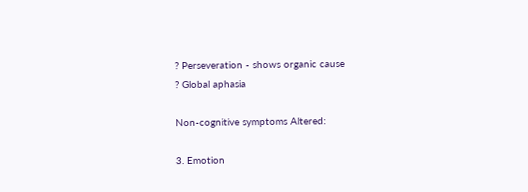? Perseveration - shows organic cause
? Global aphasia

Non-cognitive symptoms Altered:

3. Emotion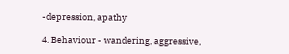-depression, apathy

4. Behaviour - wandering, aggressive,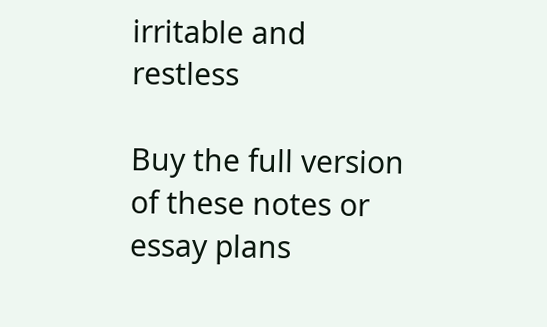irritable and restless

Buy the full version of these notes or essay plans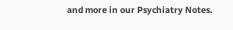and more in our Psychiatry Notes.